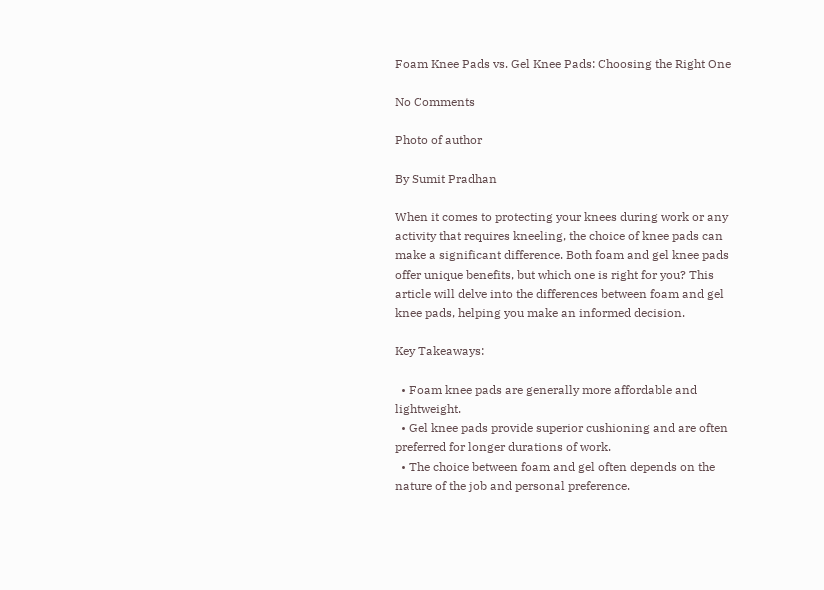Foam Knee Pads vs. Gel Knee Pads: Choosing the Right One

No Comments

Photo of author

By Sumit Pradhan

When it comes to protecting your knees during work or any activity that requires kneeling, the choice of knee pads can make a significant difference. Both foam and gel knee pads offer unique benefits, but which one is right for you? This article will delve into the differences between foam and gel knee pads, helping you make an informed decision.

Key Takeaways:

  • Foam knee pads are generally more affordable and lightweight.
  • Gel knee pads provide superior cushioning and are often preferred for longer durations of work.
  • The choice between foam and gel often depends on the nature of the job and personal preference.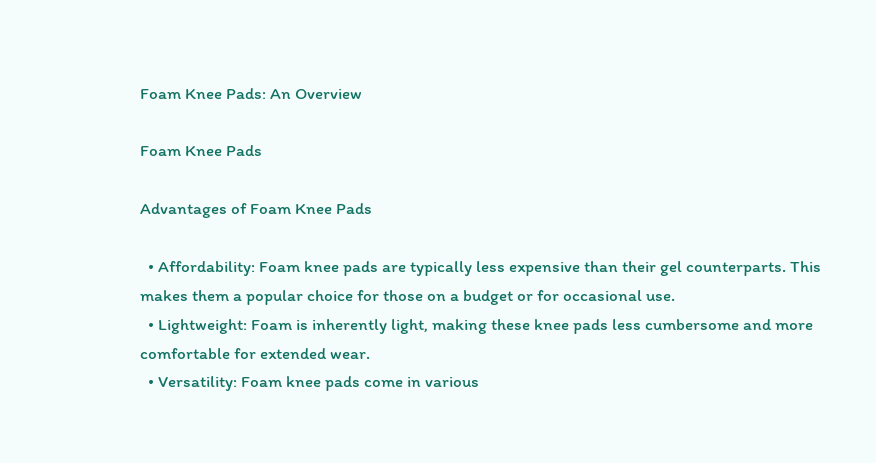Foam Knee Pads: An Overview

Foam Knee Pads

Advantages of Foam Knee Pads

  • Affordability: Foam knee pads are typically less expensive than their gel counterparts. This makes them a popular choice for those on a budget or for occasional use.
  • Lightweight: Foam is inherently light, making these knee pads less cumbersome and more comfortable for extended wear.
  • Versatility: Foam knee pads come in various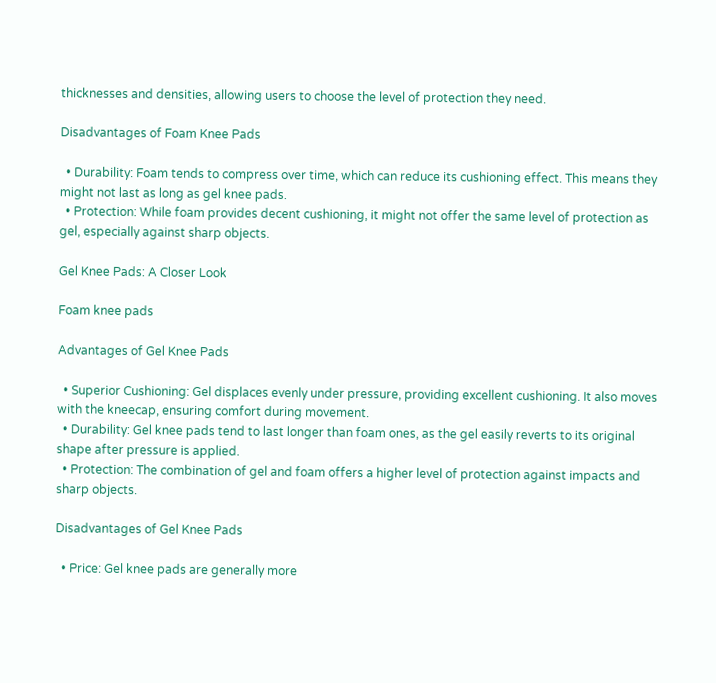thicknesses and densities, allowing users to choose the level of protection they need.

Disadvantages of Foam Knee Pads

  • Durability: Foam tends to compress over time, which can reduce its cushioning effect. This means they might not last as long as gel knee pads.
  • Protection: While foam provides decent cushioning, it might not offer the same level of protection as gel, especially against sharp objects.

Gel Knee Pads: A Closer Look

Foam knee pads

Advantages of Gel Knee Pads

  • Superior Cushioning: Gel displaces evenly under pressure, providing excellent cushioning. It also moves with the kneecap, ensuring comfort during movement.
  • Durability: Gel knee pads tend to last longer than foam ones, as the gel easily reverts to its original shape after pressure is applied.
  • Protection: The combination of gel and foam offers a higher level of protection against impacts and sharp objects.

Disadvantages of Gel Knee Pads

  • Price: Gel knee pads are generally more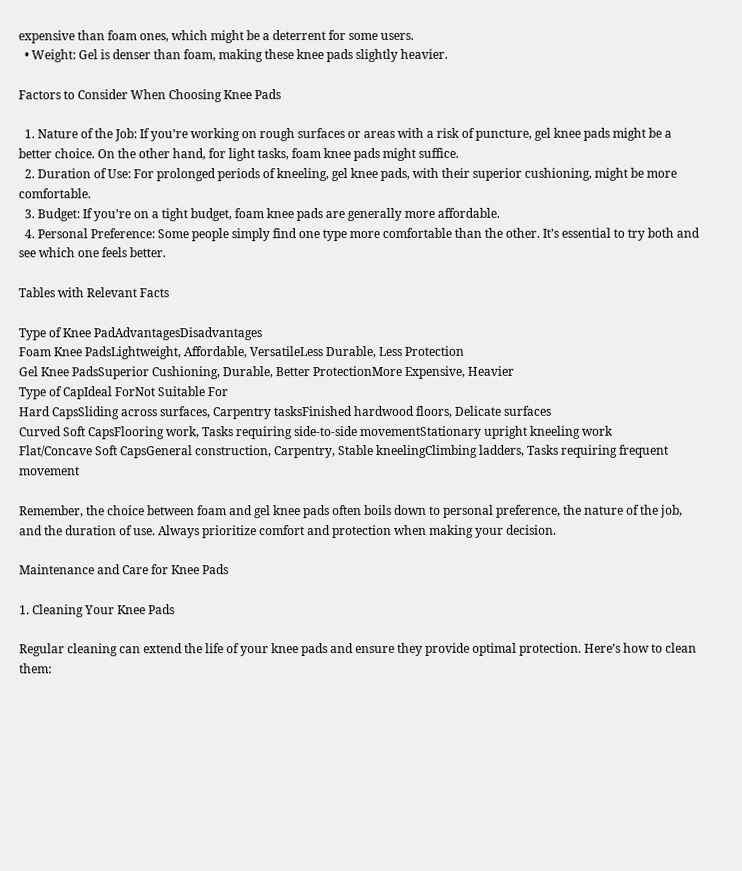expensive than foam ones, which might be a deterrent for some users.
  • Weight: Gel is denser than foam, making these knee pads slightly heavier.

Factors to Consider When Choosing Knee Pads

  1. Nature of the Job: If you’re working on rough surfaces or areas with a risk of puncture, gel knee pads might be a better choice. On the other hand, for light tasks, foam knee pads might suffice.
  2. Duration of Use: For prolonged periods of kneeling, gel knee pads, with their superior cushioning, might be more comfortable.
  3. Budget: If you’re on a tight budget, foam knee pads are generally more affordable.
  4. Personal Preference: Some people simply find one type more comfortable than the other. It’s essential to try both and see which one feels better.

Tables with Relevant Facts

Type of Knee PadAdvantagesDisadvantages
Foam Knee PadsLightweight, Affordable, VersatileLess Durable, Less Protection
Gel Knee PadsSuperior Cushioning, Durable, Better ProtectionMore Expensive, Heavier
Type of CapIdeal ForNot Suitable For
Hard CapsSliding across surfaces, Carpentry tasksFinished hardwood floors, Delicate surfaces
Curved Soft CapsFlooring work, Tasks requiring side-to-side movementStationary upright kneeling work
Flat/Concave Soft CapsGeneral construction, Carpentry, Stable kneelingClimbing ladders, Tasks requiring frequent movement

Remember, the choice between foam and gel knee pads often boils down to personal preference, the nature of the job, and the duration of use. Always prioritize comfort and protection when making your decision.

Maintenance and Care for Knee Pads

1. Cleaning Your Knee Pads

Regular cleaning can extend the life of your knee pads and ensure they provide optimal protection. Here’s how to clean them: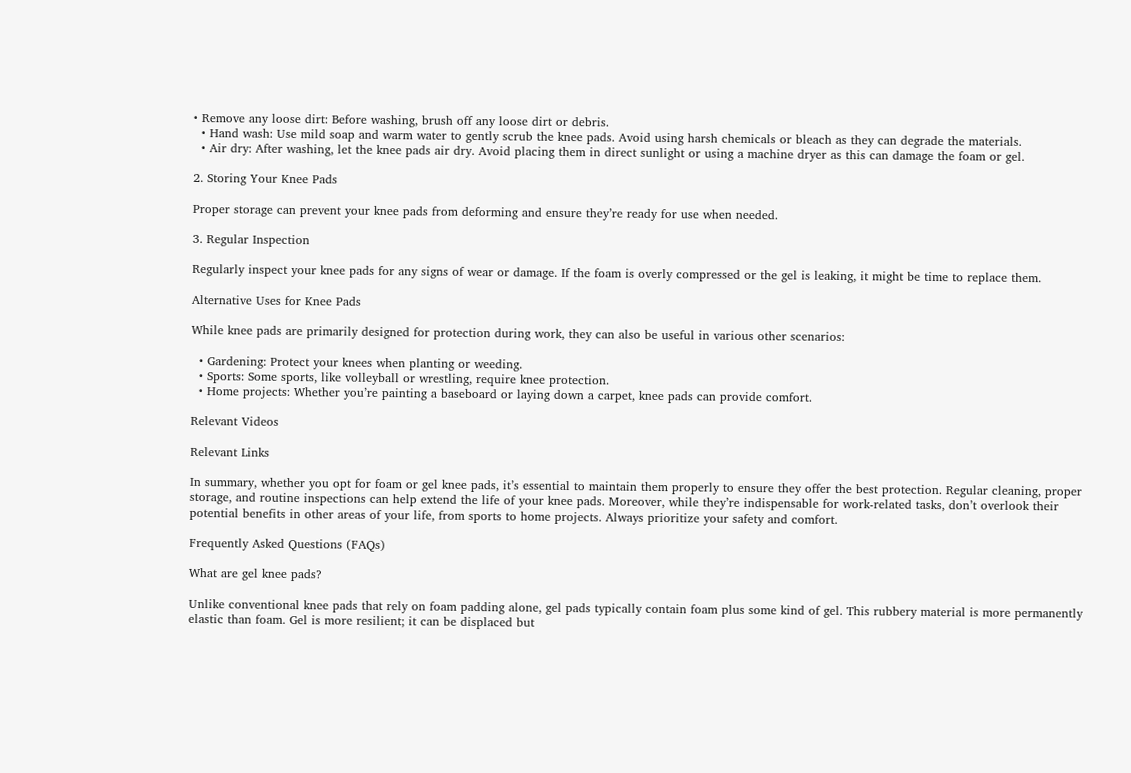• Remove any loose dirt: Before washing, brush off any loose dirt or debris.
  • Hand wash: Use mild soap and warm water to gently scrub the knee pads. Avoid using harsh chemicals or bleach as they can degrade the materials.
  • Air dry: After washing, let the knee pads air dry. Avoid placing them in direct sunlight or using a machine dryer as this can damage the foam or gel.

2. Storing Your Knee Pads

Proper storage can prevent your knee pads from deforming and ensure they’re ready for use when needed.

3. Regular Inspection

Regularly inspect your knee pads for any signs of wear or damage. If the foam is overly compressed or the gel is leaking, it might be time to replace them.

Alternative Uses for Knee Pads

While knee pads are primarily designed for protection during work, they can also be useful in various other scenarios:

  • Gardening: Protect your knees when planting or weeding.
  • Sports: Some sports, like volleyball or wrestling, require knee protection.
  • Home projects: Whether you’re painting a baseboard or laying down a carpet, knee pads can provide comfort.

Relevant Videos

Relevant Links

In summary, whether you opt for foam or gel knee pads, it’s essential to maintain them properly to ensure they offer the best protection. Regular cleaning, proper storage, and routine inspections can help extend the life of your knee pads. Moreover, while they’re indispensable for work-related tasks, don’t overlook their potential benefits in other areas of your life, from sports to home projects. Always prioritize your safety and comfort.

Frequently Asked Questions (FAQs)

What are gel knee pads?

Unlike conventional knee pads that rely on foam padding alone, gel pads typically contain foam plus some kind of gel. This rubbery material is more permanently elastic than foam. Gel is more resilient; it can be displaced but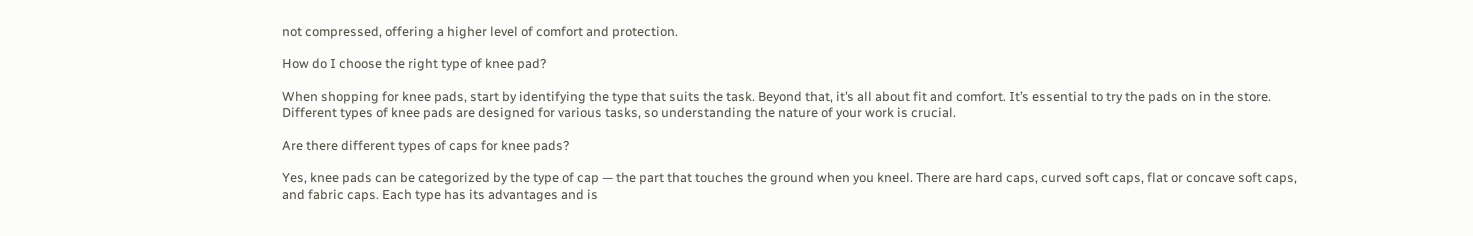not compressed, offering a higher level of comfort and protection.

How do I choose the right type of knee pad?

When shopping for knee pads, start by identifying the type that suits the task. Beyond that, it’s all about fit and comfort. It’s essential to try the pads on in the store. Different types of knee pads are designed for various tasks, so understanding the nature of your work is crucial.

Are there different types of caps for knee pads?

Yes, knee pads can be categorized by the type of cap — the part that touches the ground when you kneel. There are hard caps, curved soft caps, flat or concave soft caps, and fabric caps. Each type has its advantages and is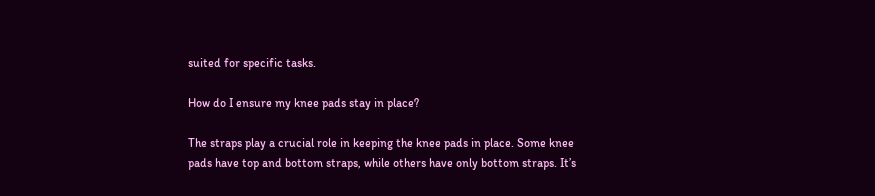suited for specific tasks.

How do I ensure my knee pads stay in place?

The straps play a crucial role in keeping the knee pads in place. Some knee pads have top and bottom straps, while others have only bottom straps. It’s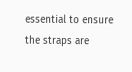essential to ensure the straps are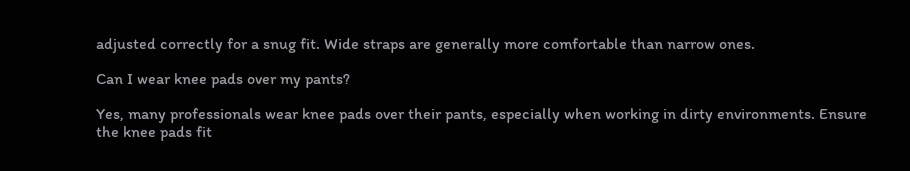adjusted correctly for a snug fit. Wide straps are generally more comfortable than narrow ones.

Can I wear knee pads over my pants?

Yes, many professionals wear knee pads over their pants, especially when working in dirty environments. Ensure the knee pads fit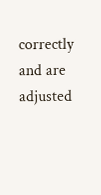correctly and are adjusted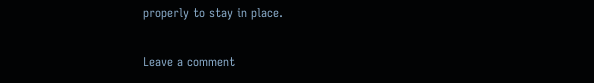properly to stay in place.

Leave a comment